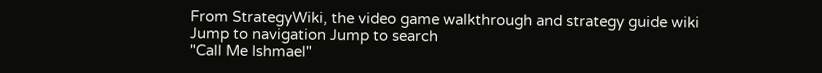From StrategyWiki, the video game walkthrough and strategy guide wiki
Jump to navigation Jump to search
"Call Me Ishmael"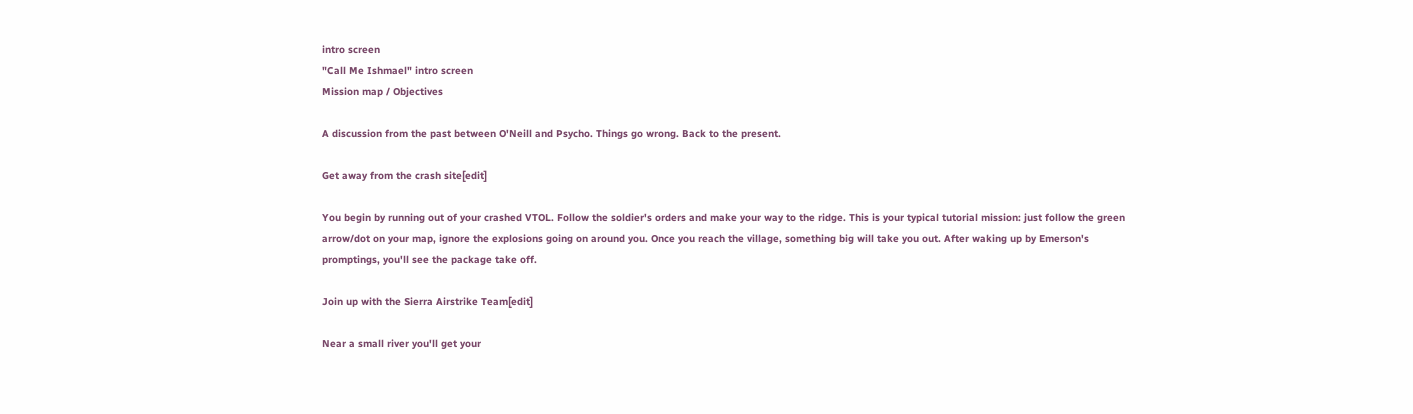intro screen
"Call Me Ishmael" intro screen
Mission map / Objectives

A discussion from the past between O'Neill and Psycho. Things go wrong. Back to the present.

Get away from the crash site[edit]

You begin by running out of your crashed VTOL. Follow the soldier's orders and make your way to the ridge. This is your typical tutorial mission: just follow the green arrow/dot on your map, ignore the explosions going on around you. Once you reach the village, something big will take you out. After waking up by Emerson's promptings, you'll see the package take off.

Join up with the Sierra Airstrike Team[edit]

Near a small river you'll get your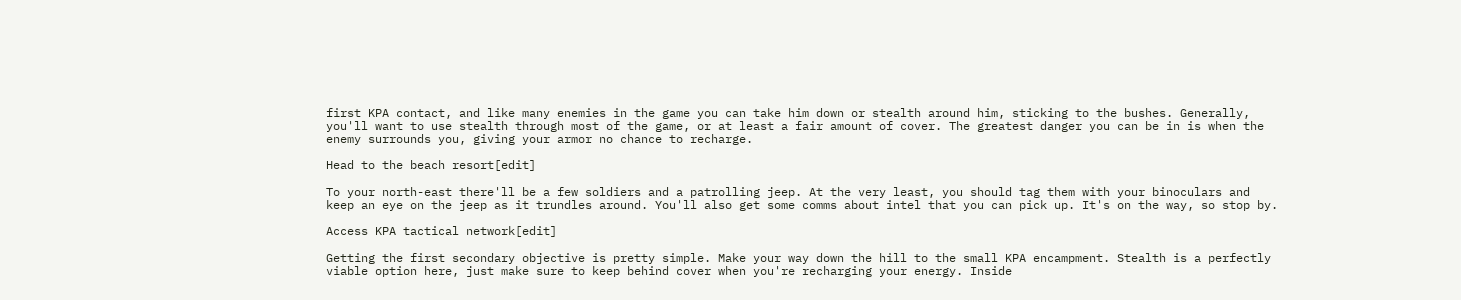first KPA contact, and like many enemies in the game you can take him down or stealth around him, sticking to the bushes. Generally, you'll want to use stealth through most of the game, or at least a fair amount of cover. The greatest danger you can be in is when the enemy surrounds you, giving your armor no chance to recharge.

Head to the beach resort[edit]

To your north-east there'll be a few soldiers and a patrolling jeep. At the very least, you should tag them with your binoculars and keep an eye on the jeep as it trundles around. You'll also get some comms about intel that you can pick up. It's on the way, so stop by.

Access KPA tactical network[edit]

Getting the first secondary objective is pretty simple. Make your way down the hill to the small KPA encampment. Stealth is a perfectly viable option here, just make sure to keep behind cover when you're recharging your energy. Inside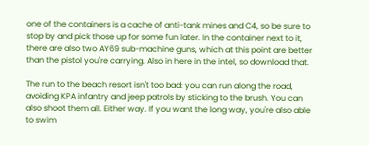one of the containers is a cache of anti-tank mines and C4, so be sure to stop by and pick those up for some fun later. In the container next to it, there are also two AY69 sub-machine guns, which at this point are better than the pistol you're carrying. Also in here in the intel, so download that.

The run to the beach resort isn't too bad: you can run along the road, avoiding KPA infantry and jeep patrols by sticking to the brush. You can also shoot them all. Either way. If you want the long way, you're also able to swim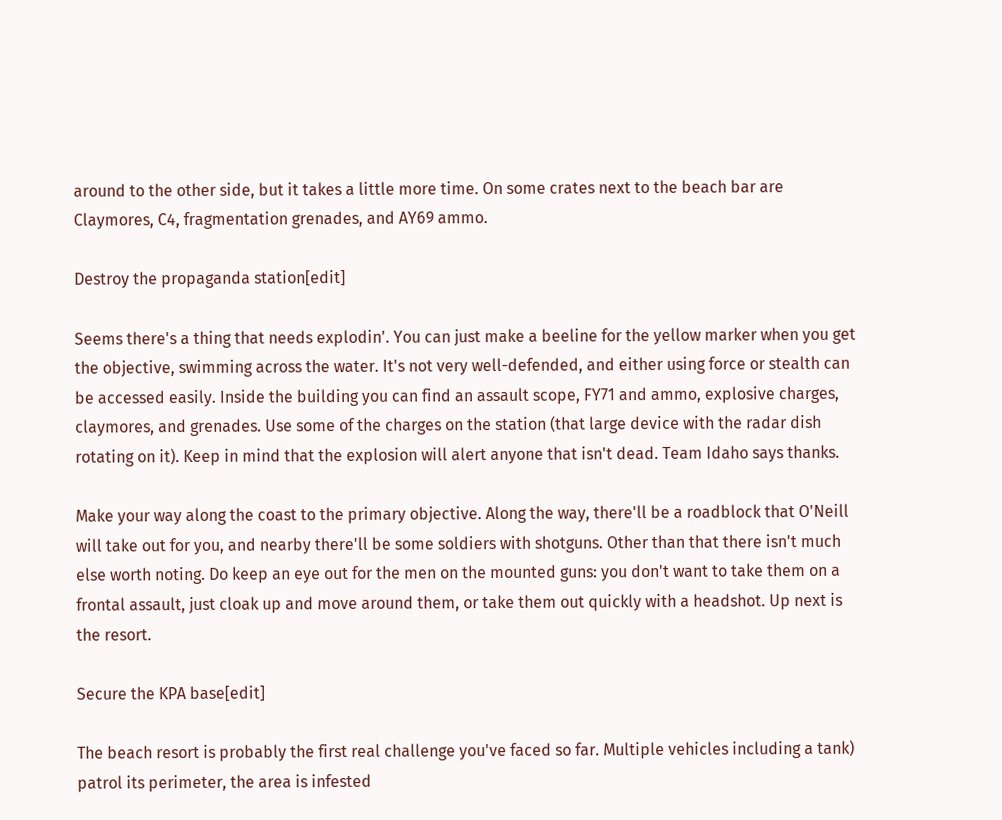around to the other side, but it takes a little more time. On some crates next to the beach bar are Claymores, C4, fragmentation grenades, and AY69 ammo.

Destroy the propaganda station[edit]

Seems there's a thing that needs explodin'. You can just make a beeline for the yellow marker when you get the objective, swimming across the water. It's not very well-defended, and either using force or stealth can be accessed easily. Inside the building you can find an assault scope, FY71 and ammo, explosive charges, claymores, and grenades. Use some of the charges on the station (that large device with the radar dish rotating on it). Keep in mind that the explosion will alert anyone that isn't dead. Team Idaho says thanks.

Make your way along the coast to the primary objective. Along the way, there'll be a roadblock that O'Neill will take out for you, and nearby there'll be some soldiers with shotguns. Other than that there isn't much else worth noting. Do keep an eye out for the men on the mounted guns: you don't want to take them on a frontal assault, just cloak up and move around them, or take them out quickly with a headshot. Up next is the resort.

Secure the KPA base[edit]

The beach resort is probably the first real challenge you've faced so far. Multiple vehicles including a tank) patrol its perimeter, the area is infested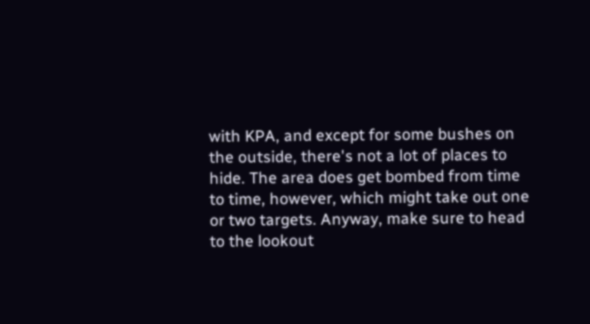with KPA, and except for some bushes on the outside, there's not a lot of places to hide. The area does get bombed from time to time, however, which might take out one or two targets. Anyway, make sure to head to the lookout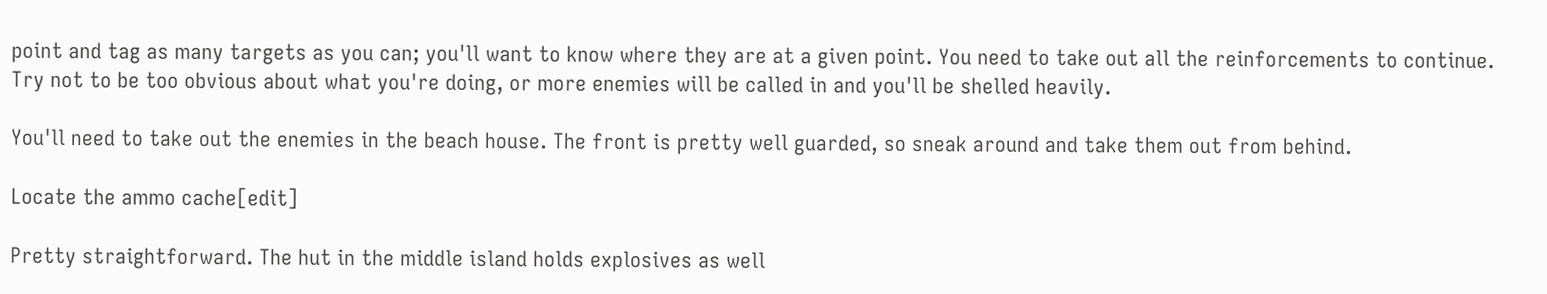point and tag as many targets as you can; you'll want to know where they are at a given point. You need to take out all the reinforcements to continue. Try not to be too obvious about what you're doing, or more enemies will be called in and you'll be shelled heavily.

You'll need to take out the enemies in the beach house. The front is pretty well guarded, so sneak around and take them out from behind.

Locate the ammo cache[edit]

Pretty straightforward. The hut in the middle island holds explosives as well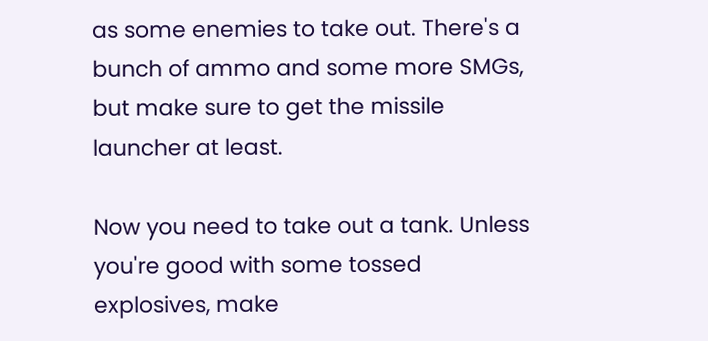as some enemies to take out. There's a bunch of ammo and some more SMGs, but make sure to get the missile launcher at least.

Now you need to take out a tank. Unless you're good with some tossed explosives, make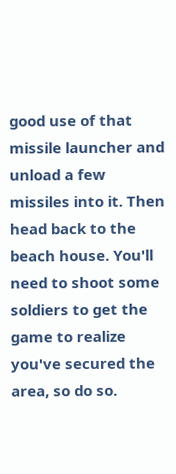good use of that missile launcher and unload a few missiles into it. Then head back to the beach house. You'll need to shoot some soldiers to get the game to realize you've secured the area, so do so.